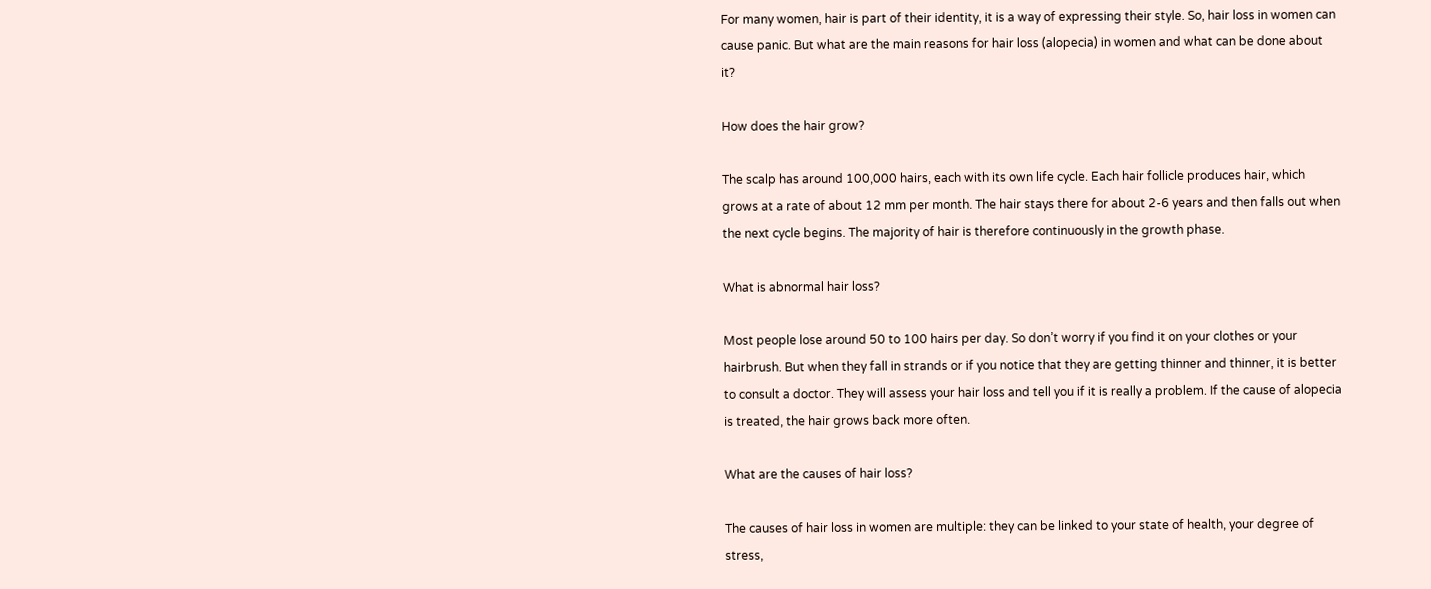For many women, hair is part of their identity, it is a way of expressing their style. So, hair loss in women can cause panic. But what are the main reasons for hair loss (alopecia) in women and what can be done about it?

How does the hair grow?

The scalp has around 100,000 hairs, each with its own life cycle. Each hair follicle produces hair, which grows at a rate of about 12 mm per month. The hair stays there for about 2-6 years and then falls out when the next cycle begins. The majority of hair is therefore continuously in the growth phase.

What is abnormal hair loss?

Most people lose around 50 to 100 hairs per day. So don’t worry if you find it on your clothes or your hairbrush. But when they fall in strands or if you notice that they are getting thinner and thinner, it is better to consult a doctor. They will assess your hair loss and tell you if it is really a problem. If the cause of alopecia is treated, the hair grows back more often.

What are the causes of hair loss?

The causes of hair loss in women are multiple: they can be linked to your state of health, your degree of stress,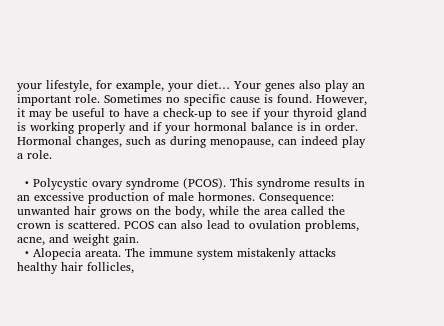your lifestyle, for example, your diet… Your genes also play an important role. Sometimes no specific cause is found. However, it may be useful to have a check-up to see if your thyroid gland is working properly and if your hormonal balance is in order. Hormonal changes, such as during menopause, can indeed play a role.

  • Polycystic ovary syndrome (PCOS). This syndrome results in an excessive production of male hormones. Consequence: unwanted hair grows on the body, while the area called the crown is scattered. PCOS can also lead to ovulation problems, acne, and weight gain.
  • Alopecia areata. The immune system mistakenly attacks healthy hair follicles,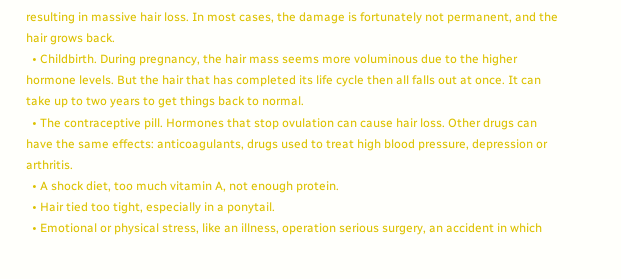resulting in massive hair loss. In most cases, the damage is fortunately not permanent, and the hair grows back.
  • Childbirth. During pregnancy, the hair mass seems more voluminous due to the higher hormone levels. But the hair that has completed its life cycle then all falls out at once. It can take up to two years to get things back to normal.
  • The contraceptive pill. Hormones that stop ovulation can cause hair loss. Other drugs can have the same effects: anticoagulants, drugs used to treat high blood pressure, depression or arthritis.
  • A shock diet, too much vitamin A, not enough protein.
  • Hair tied too tight, especially in a ponytail.
  • Emotional or physical stress, like an illness, operation serious surgery, an accident in which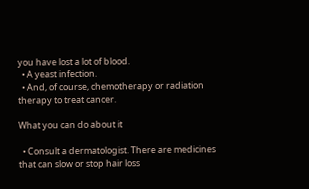you have lost a lot of blood.
  • A yeast infection.
  • And, of course, chemotherapy or radiation therapy to treat cancer.

What you can do about it

  • Consult a dermatologist. There are medicines that can slow or stop hair loss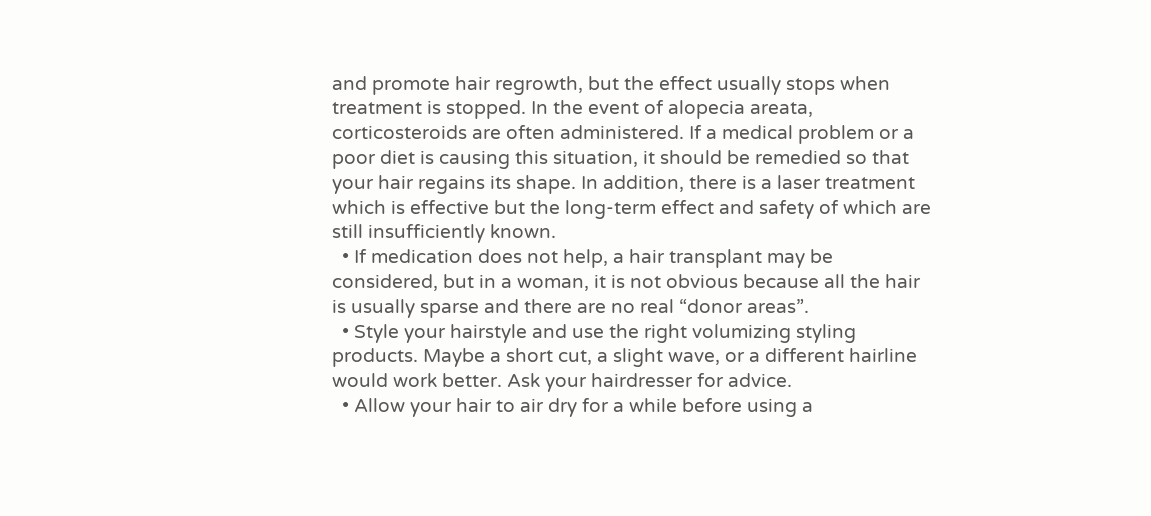and promote hair regrowth, but the effect usually stops when treatment is stopped. In the event of alopecia areata, corticosteroids are often administered. If a medical problem or a poor diet is causing this situation, it should be remedied so that your hair regains its shape. In addition, there is a laser treatment which is effective but the long-term effect and safety of which are still insufficiently known.
  • If medication does not help, a hair transplant may be considered, but in a woman, it is not obvious because all the hair is usually sparse and there are no real “donor areas”.
  • Style your hairstyle and use the right volumizing styling products. Maybe a short cut, a slight wave, or a different hairline would work better. Ask your hairdresser for advice.
  • Allow your hair to air dry for a while before using a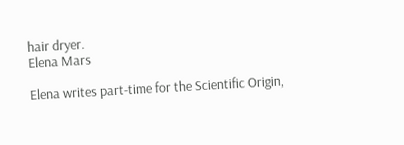hair dryer.
Elena Mars

Elena writes part-time for the Scientific Origin,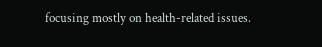focusing mostly on health-related issues.